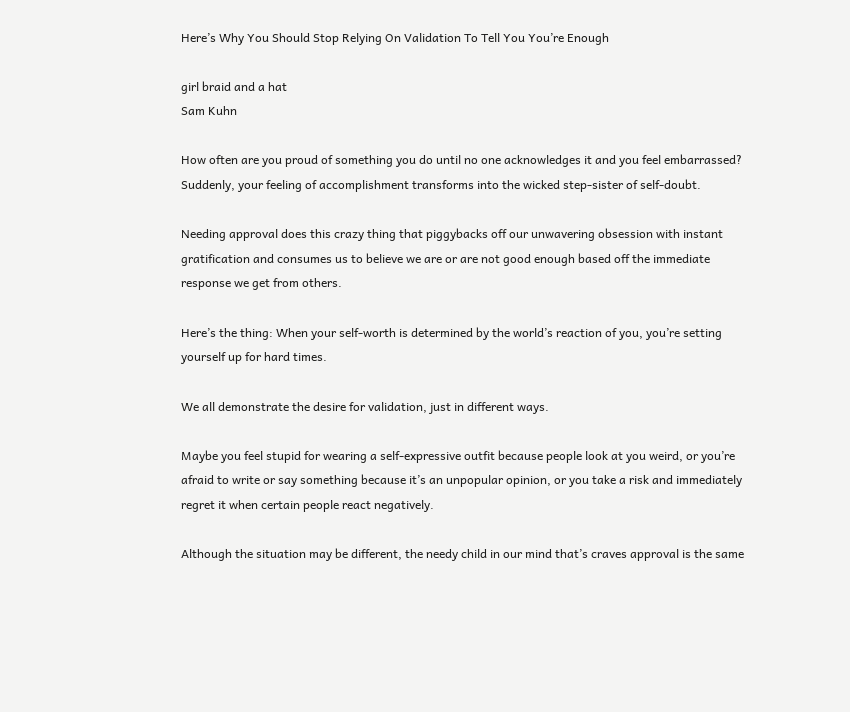Here’s Why You Should Stop Relying On Validation To Tell You You’re Enough

girl braid and a hat
Sam Kuhn

How often are you proud of something you do until no one acknowledges it and you feel embarrassed? Suddenly, your feeling of accomplishment transforms into the wicked step-sister of self-doubt.

Needing approval does this crazy thing that piggybacks off our unwavering obsession with instant gratification and consumes us to believe we are or are not good enough based off the immediate response we get from others.

Here’s the thing: When your self-worth is determined by the world’s reaction of you, you’re setting yourself up for hard times.

We all demonstrate the desire for validation, just in different ways.

Maybe you feel stupid for wearing a self-expressive outfit because people look at you weird, or you’re afraid to write or say something because it’s an unpopular opinion, or you take a risk and immediately regret it when certain people react negatively.

Although the situation may be different, the needy child in our mind that’s craves approval is the same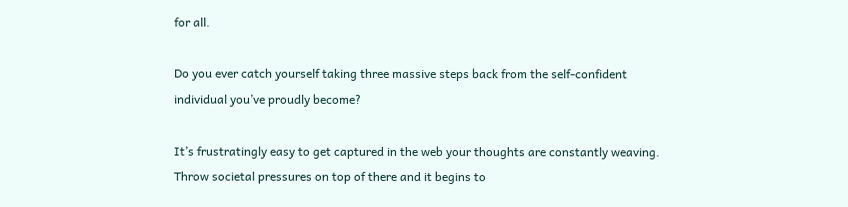for all.

Do you ever catch yourself taking three massive steps back from the self-confident individual you’ve proudly become?

It’s frustratingly easy to get captured in the web your thoughts are constantly weaving. Throw societal pressures on top of there and it begins to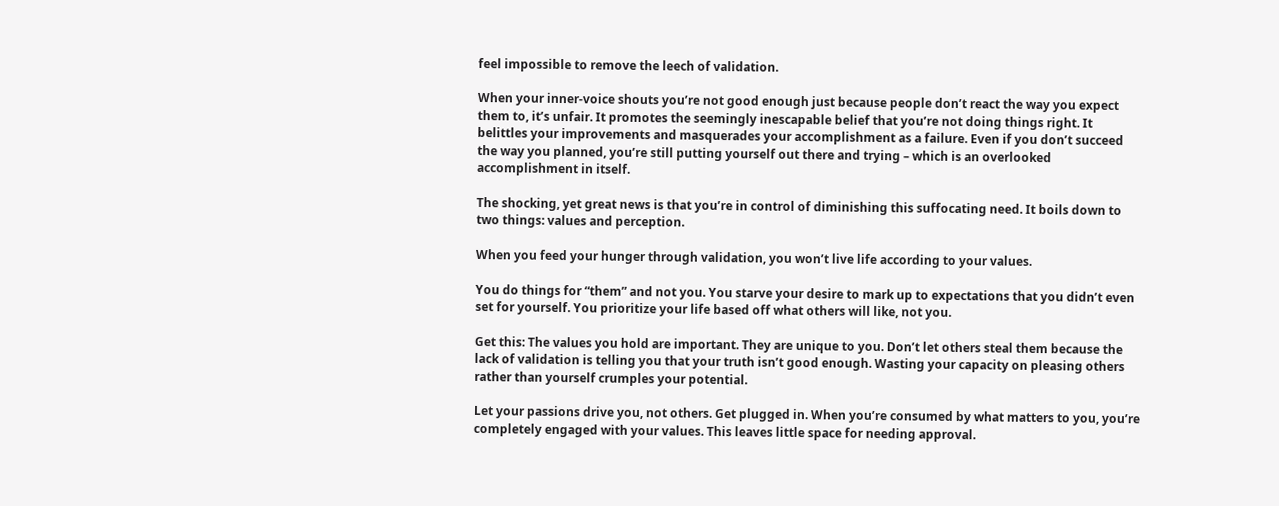feel impossible to remove the leech of validation.

When your inner-voice shouts you’re not good enough just because people don’t react the way you expect them to, it’s unfair. It promotes the seemingly inescapable belief that you’re not doing things right. It belittles your improvements and masquerades your accomplishment as a failure. Even if you don’t succeed the way you planned, you’re still putting yourself out there and trying – which is an overlooked accomplishment in itself.

The shocking, yet great news is that you’re in control of diminishing this suffocating need. It boils down to two things: values and perception.

When you feed your hunger through validation, you won’t live life according to your values.

You do things for “them” and not you. You starve your desire to mark up to expectations that you didn’t even set for yourself. You prioritize your life based off what others will like, not you.

Get this: The values you hold are important. They are unique to you. Don’t let others steal them because the lack of validation is telling you that your truth isn’t good enough. Wasting your capacity on pleasing others rather than yourself crumples your potential.

Let your passions drive you, not others. Get plugged in. When you’re consumed by what matters to you, you’re completely engaged with your values. This leaves little space for needing approval.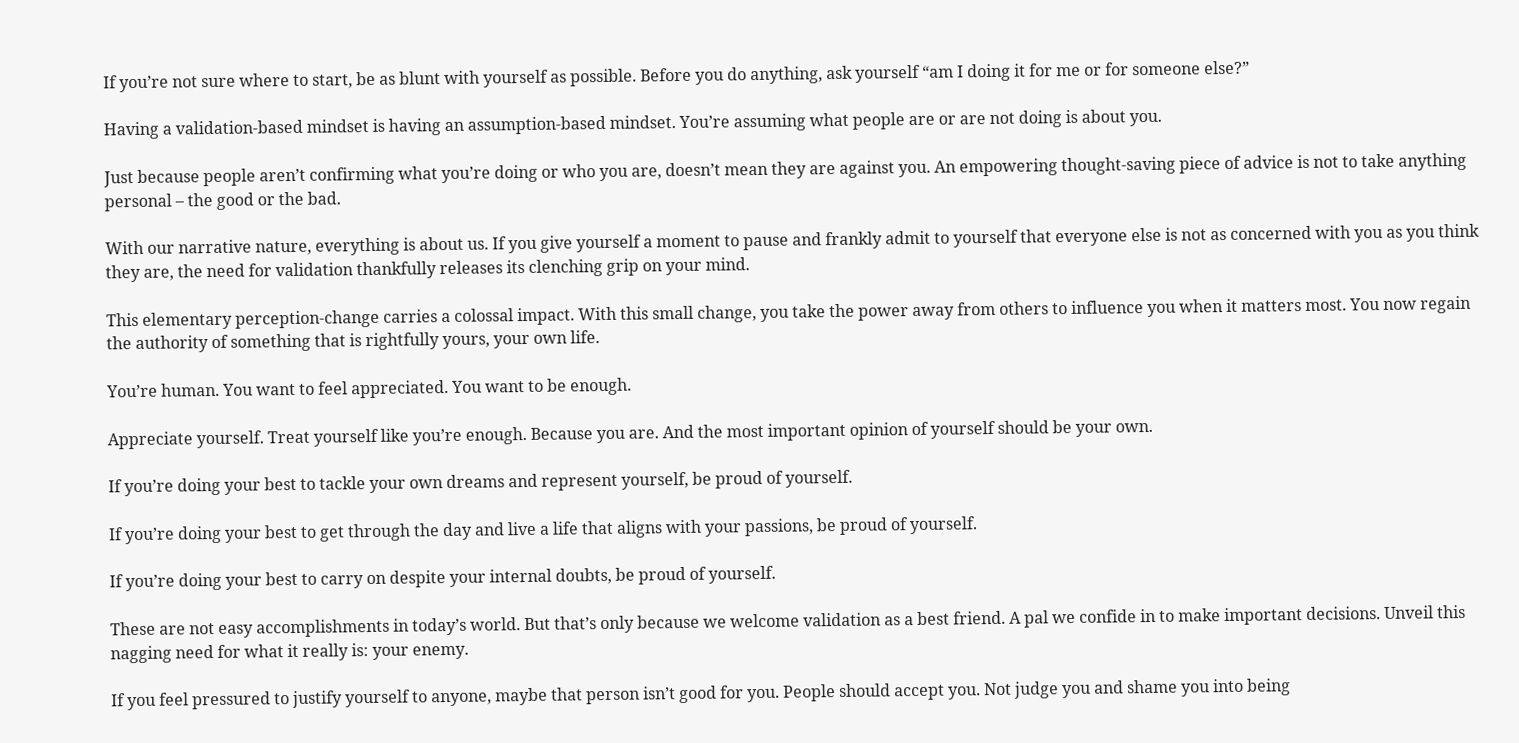If you’re not sure where to start, be as blunt with yourself as possible. Before you do anything, ask yourself “am I doing it for me or for someone else?”

Having a validation-based mindset is having an assumption-based mindset. You’re assuming what people are or are not doing is about you.

Just because people aren’t confirming what you’re doing or who you are, doesn’t mean they are against you. An empowering thought-saving piece of advice is not to take anything personal – the good or the bad.

With our narrative nature, everything is about us. If you give yourself a moment to pause and frankly admit to yourself that everyone else is not as concerned with you as you think they are, the need for validation thankfully releases its clenching grip on your mind.

This elementary perception-change carries a colossal impact. With this small change, you take the power away from others to influence you when it matters most. You now regain the authority of something that is rightfully yours, your own life.

You’re human. You want to feel appreciated. You want to be enough.

Appreciate yourself. Treat yourself like you’re enough. Because you are. And the most important opinion of yourself should be your own.

If you’re doing your best to tackle your own dreams and represent yourself, be proud of yourself.

If you’re doing your best to get through the day and live a life that aligns with your passions, be proud of yourself.

If you’re doing your best to carry on despite your internal doubts, be proud of yourself.

These are not easy accomplishments in today’s world. But that’s only because we welcome validation as a best friend. A pal we confide in to make important decisions. Unveil this nagging need for what it really is: your enemy.

If you feel pressured to justify yourself to anyone, maybe that person isn’t good for you. People should accept you. Not judge you and shame you into being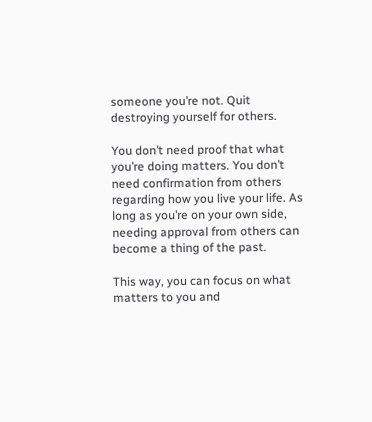someone you’re not. Quit destroying yourself for others.

You don’t need proof that what you’re doing matters. You don’t need confirmation from others regarding how you live your life. As long as you’re on your own side, needing approval from others can become a thing of the past.

This way, you can focus on what matters to you and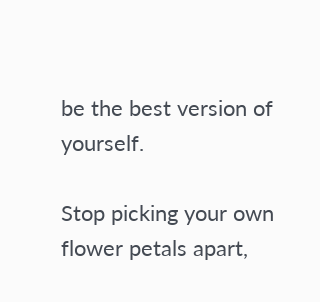be the best version of yourself.

Stop picking your own flower petals apart,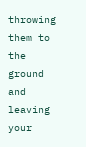throwing them to the ground and leaving your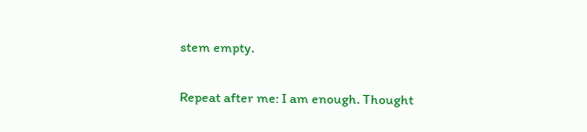stem empty.

Repeat after me: I am enough. Thought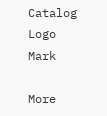Catalog Logo Mark

More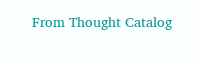From Thought Catalog